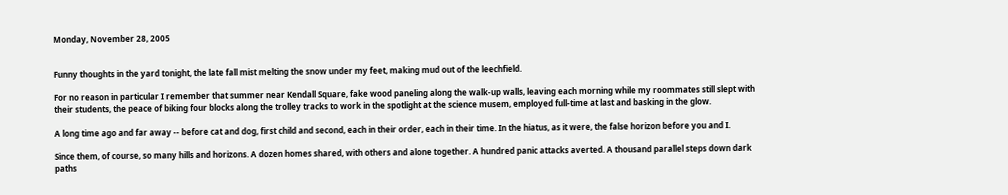Monday, November 28, 2005


Funny thoughts in the yard tonight, the late fall mist melting the snow under my feet, making mud out of the leechfield.

For no reason in particular I remember that summer near Kendall Square, fake wood paneling along the walk-up walls, leaving each morning while my roommates still slept with their students, the peace of biking four blocks along the trolley tracks to work in the spotlight at the science musem, employed full-time at last and basking in the glow.

A long time ago and far away -- before cat and dog, first child and second, each in their order, each in their time. In the hiatus, as it were, the false horizon before you and I.

Since them, of course, so many hills and horizons. A dozen homes shared, with others and alone together. A hundred panic attacks averted. A thousand parallel steps down dark paths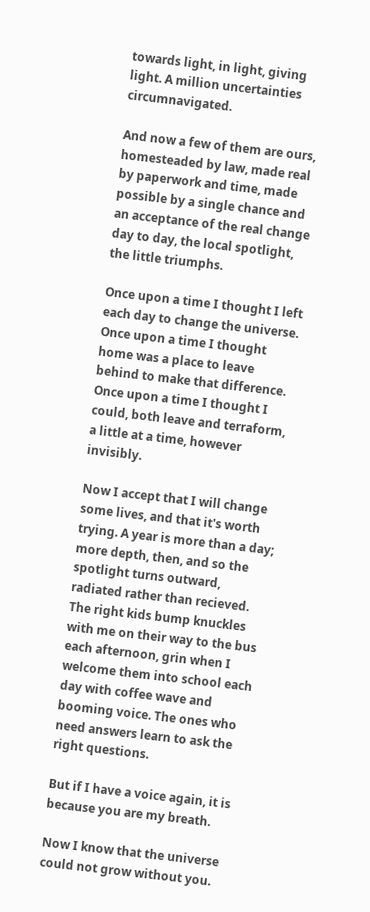towards light, in light, giving light. A million uncertainties circumnavigated.

And now a few of them are ours, homesteaded by law, made real by paperwork and time, made possible by a single chance and an acceptance of the real change day to day, the local spotlight, the little triumphs.

Once upon a time I thought I left each day to change the universe. Once upon a time I thought home was a place to leave behind to make that difference. Once upon a time I thought I could, both leave and terraform, a little at a time, however invisibly.

Now I accept that I will change some lives, and that it's worth trying. A year is more than a day; more depth, then, and so the spotlight turns outward, radiated rather than recieved. The right kids bump knuckles with me on their way to the bus each afternoon, grin when I welcome them into school each day with coffee wave and booming voice. The ones who need answers learn to ask the right questions.

But if I have a voice again, it is because you are my breath.

Now I know that the universe could not grow without you.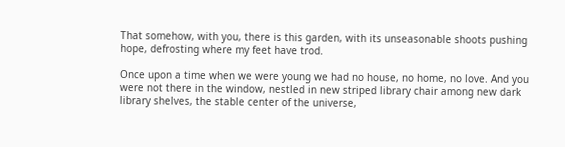That somehow, with you, there is this garden, with its unseasonable shoots pushing hope, defrosting where my feet have trod.

Once upon a time when we were young we had no house, no home, no love. And you were not there in the window, nestled in new striped library chair among new dark library shelves, the stable center of the universe,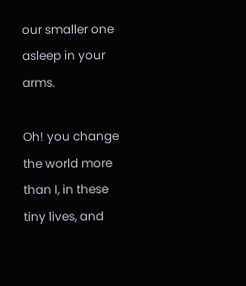our smaller one asleep in your arms.

Oh! you change the world more than I, in these tiny lives, and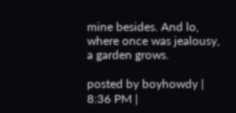mine besides. And lo, where once was jealousy, a garden grows.

posted by boyhowdy | 8:36 PM |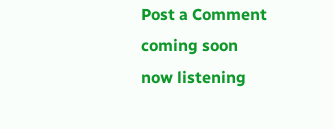Post a Comment
coming soon
now listening